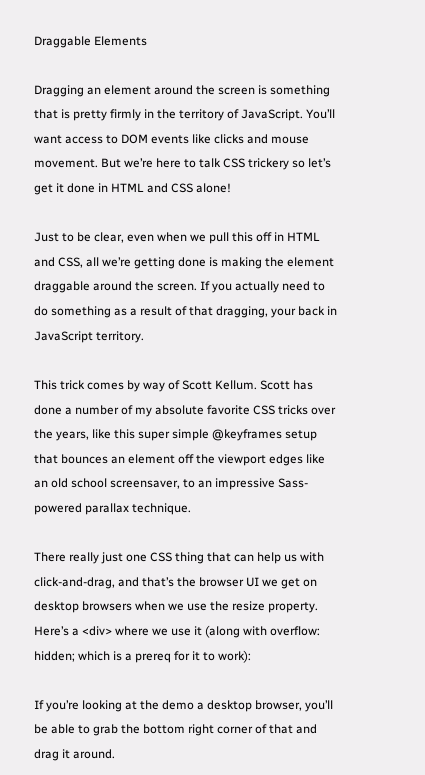Draggable Elements

Dragging an element around the screen is something that is pretty firmly in the territory of JavaScript. You’ll want access to DOM events like clicks and mouse movement. But we’re here to talk CSS trickery so let’s get it done in HTML and CSS alone!

Just to be clear, even when we pull this off in HTML and CSS, all we’re getting done is making the element draggable around the screen. If you actually need to do something as a result of that dragging, your back in JavaScript territory.

This trick comes by way of Scott Kellum. Scott has done a number of my absolute favorite CSS tricks over the years, like this super simple @keyframes setup that bounces an element off the viewport edges like an old school screensaver, to an impressive Sass-powered parallax technique.

There really just one CSS thing that can help us with click-and-drag, and that’s the browser UI we get on desktop browsers when we use the resize property. Here’s a <div> where we use it (along with overflow: hidden; which is a prereq for it to work):

If you’re looking at the demo a desktop browser, you’ll be able to grab the bottom right corner of that and drag it around.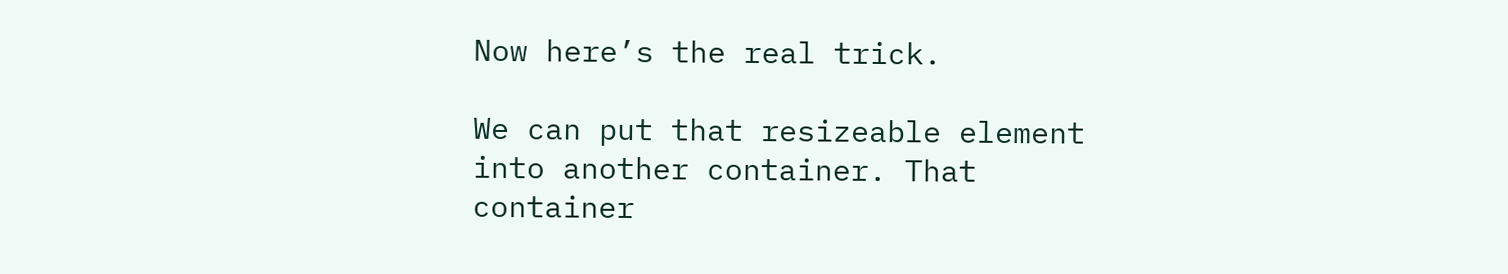Now here’s the real trick.

We can put that resizeable element into another container. That container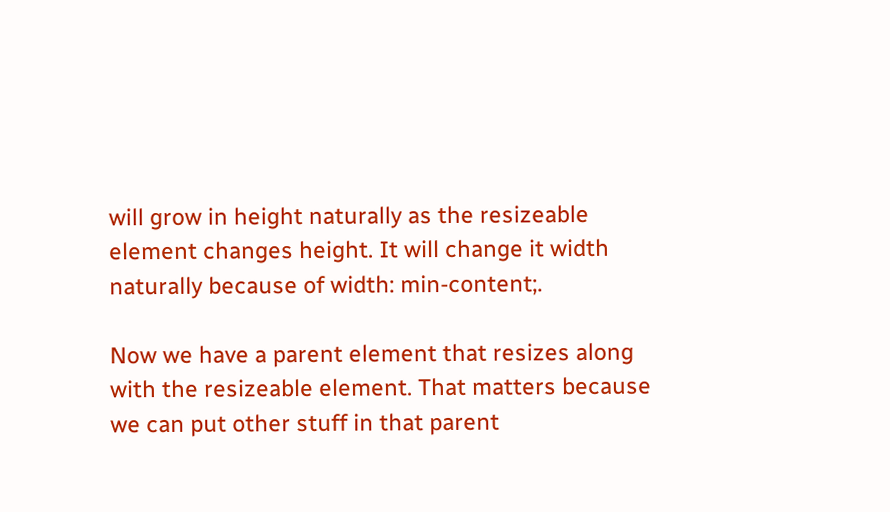will grow in height naturally as the resizeable element changes height. It will change it width naturally because of width: min-content;.

Now we have a parent element that resizes along with the resizeable element. That matters because we can put other stuff in that parent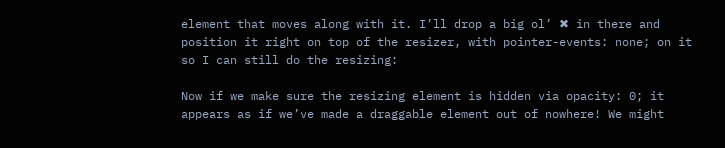element that moves along with it. I’ll drop a big ol’ ✖ in there and position it right on top of the resizer, with pointer-events: none; on it so I can still do the resizing:

Now if we make sure the resizing element is hidden via opacity: 0; it appears as if we’ve made a draggable element out of nowhere! We might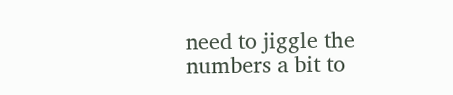need to jiggle the numbers a bit to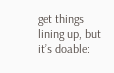get things lining up, but it’s doable: